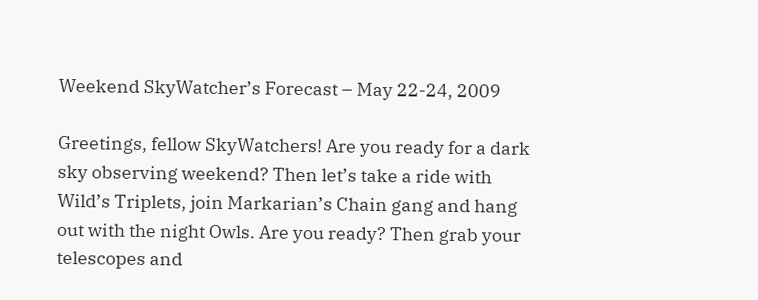Weekend SkyWatcher’s Forecast – May 22-24, 2009

Greetings, fellow SkyWatchers! Are you ready for a dark sky observing weekend? Then let’s take a ride with Wild’s Triplets, join Markarian’s Chain gang and hang out with the night Owls. Are you ready? Then grab your telescopes and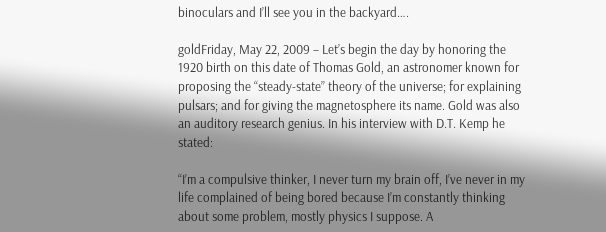binoculars and I’ll see you in the backyard….

goldFriday, May 22, 2009 – Let’s begin the day by honoring the 1920 birth on this date of Thomas Gold, an astronomer known for proposing the ‘‘steady-state’’ theory of the universe; for explaining pulsars; and for giving the magnetosphere its name. Gold was also an auditory research genius. In his interview with D.T. Kemp he stated:

‘‘I’m a compulsive thinker, I never turn my brain off, I’ve never in my life complained of being bored because I’m constantly thinking about some problem, mostly physics I suppose. A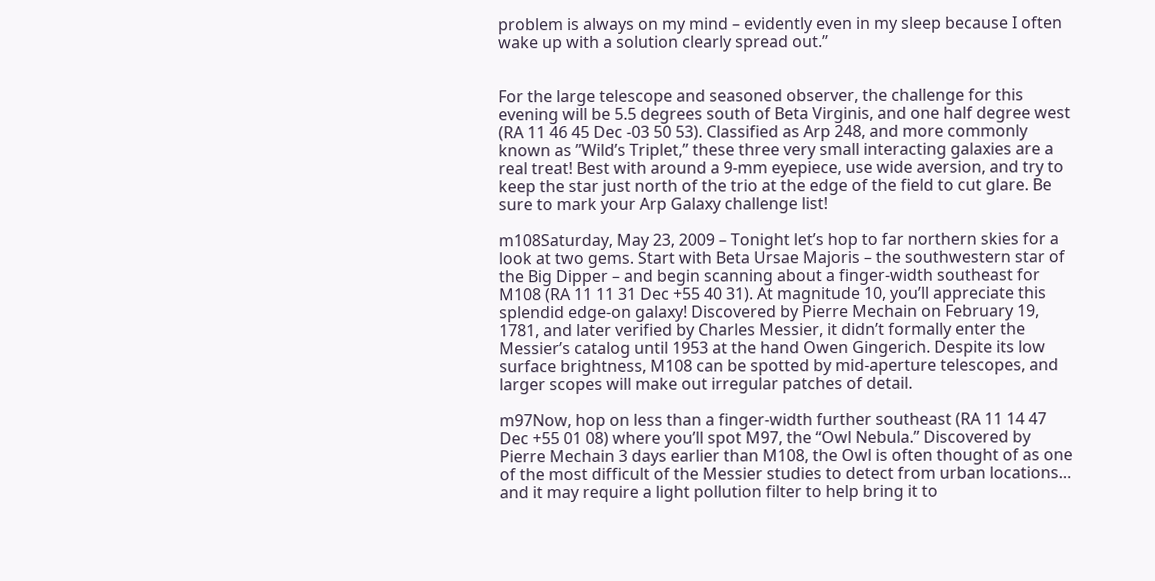problem is always on my mind – evidently even in my sleep because I often wake up with a solution clearly spread out.’’


For the large telescope and seasoned observer, the challenge for this evening will be 5.5 degrees south of Beta Virginis, and one half degree west (RA 11 46 45 Dec -03 50 53). Classified as Arp 248, and more commonly known as ’’Wild’s Triplet,’’ these three very small interacting galaxies are a real treat! Best with around a 9-mm eyepiece, use wide aversion, and try to keep the star just north of the trio at the edge of the field to cut glare. Be sure to mark your Arp Galaxy challenge list!

m108Saturday, May 23, 2009 – Tonight let’s hop to far northern skies for a look at two gems. Start with Beta Ursae Majoris – the southwestern star of the Big Dipper – and begin scanning about a finger-width southeast for M108 (RA 11 11 31 Dec +55 40 31). At magnitude 10, you’ll appreciate this splendid edge-on galaxy! Discovered by Pierre Mechain on February 19, 1781, and later verified by Charles Messier, it didn’t formally enter the Messier’s catalog until 1953 at the hand Owen Gingerich. Despite its low surface brightness, M108 can be spotted by mid-aperture telescopes, and larger scopes will make out irregular patches of detail.

m97Now, hop on less than a finger-width further southeast (RA 11 14 47 Dec +55 01 08) where you’ll spot M97, the ‘‘Owl Nebula.’’ Discovered by Pierre Mechain 3 days earlier than M108, the Owl is often thought of as one of the most difficult of the Messier studies to detect from urban locations… and it may require a light pollution filter to help bring it to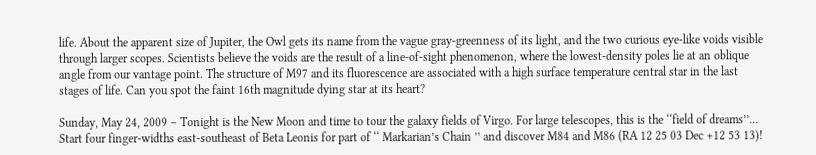life. About the apparent size of Jupiter, the Owl gets its name from the vague gray-greenness of its light, and the two curious eye-like voids visible through larger scopes. Scientists believe the voids are the result of a line-of-sight phenomenon, where the lowest-density poles lie at an oblique angle from our vantage point. The structure of M97 and its fluorescence are associated with a high surface temperature central star in the last stages of life. Can you spot the faint 16th magnitude dying star at its heart?

Sunday, May 24, 2009 – Tonight is the New Moon and time to tour the galaxy fields of Virgo. For large telescopes, this is the ‘‘field of dreams’’… Start four finger-widths east-southeast of Beta Leonis for part of ‘‘ Markarian’s Chain ’’ and discover M84 and M86 (RA 12 25 03 Dec +12 53 13)!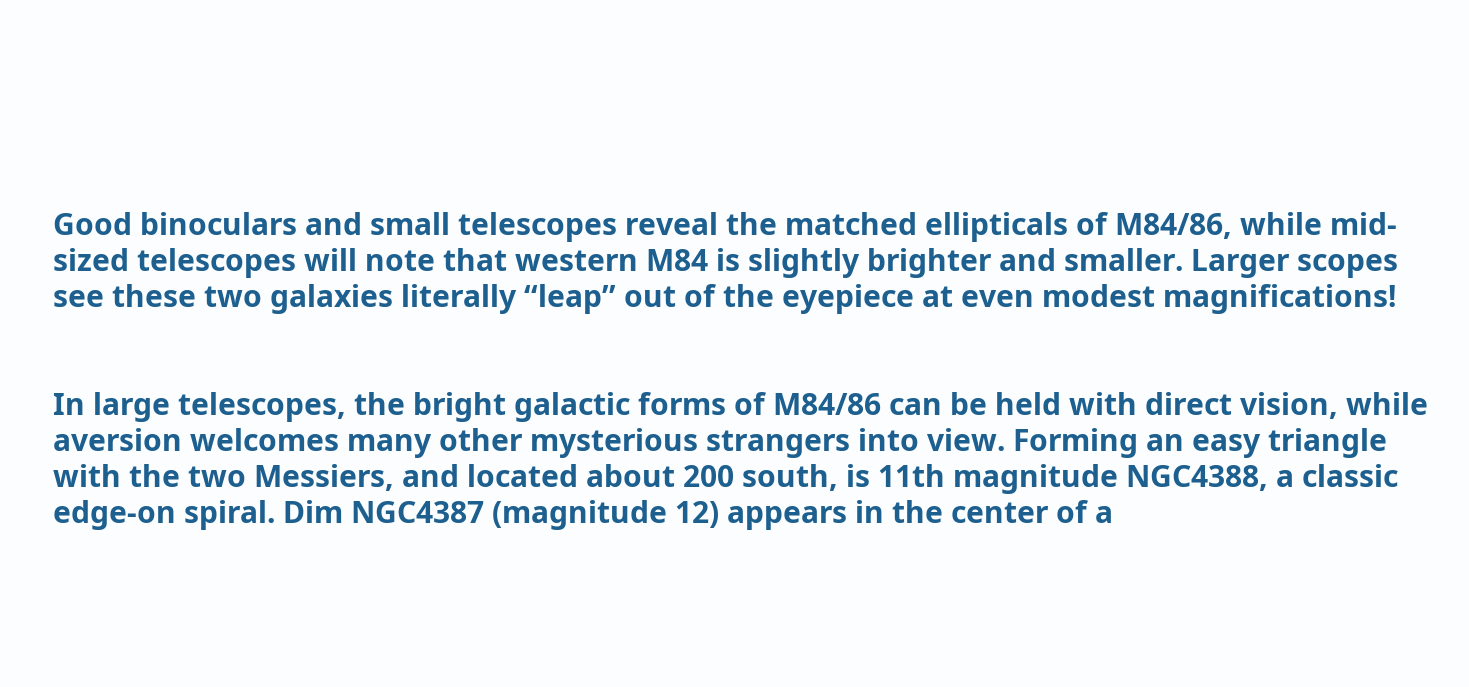Good binoculars and small telescopes reveal the matched ellipticals of M84/86, while mid-sized telescopes will note that western M84 is slightly brighter and smaller. Larger scopes see these two galaxies literally ‘‘leap’’ out of the eyepiece at even modest magnifications!


In large telescopes, the bright galactic forms of M84/86 can be held with direct vision, while aversion welcomes many other mysterious strangers into view. Forming an easy triangle with the two Messiers, and located about 200 south, is 11th magnitude NGC4388, a classic edge-on spiral. Dim NGC4387 (magnitude 12) appears in the center of a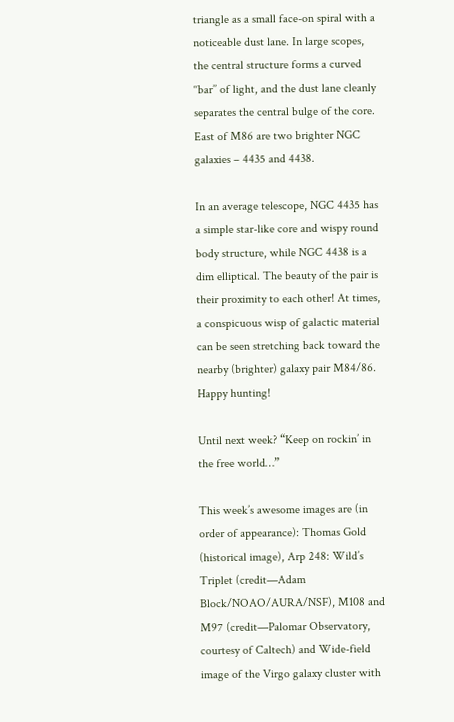triangle as a small face-on spiral with a noticeable dust lane. In large scopes, the central structure forms a curved ‘‘bar’’ of light, and the dust lane cleanly separates the central bulge of the core. East of M86 are two brighter NGC galaxies – 4435 and 4438.

In an average telescope, NGC 4435 has a simple star-like core and wispy round body structure, while NGC 4438 is a dim elliptical. The beauty of the pair is their proximity to each other! At times, a conspicuous wisp of galactic material can be seen stretching back toward the nearby (brighter) galaxy pair M84/86. Happy hunting!

Until next week? “Keep on rockin’ in the free world…”

This week’s awesome images are (in order of appearance): Thomas Gold (historical image), Arp 248: Wild’s Triplet (credit—Adam Block/NOAO/AURA/NSF), M108 and M97 (credit—Palomar Observatory, courtesy of Caltech) and Wide-field image of the Virgo galaxy cluster with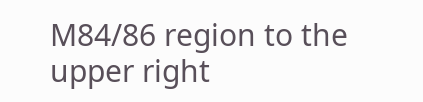M84/86 region to the upper right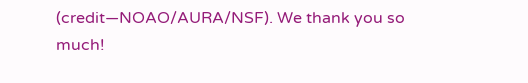(credit—NOAO/AURA/NSF). We thank you so much!